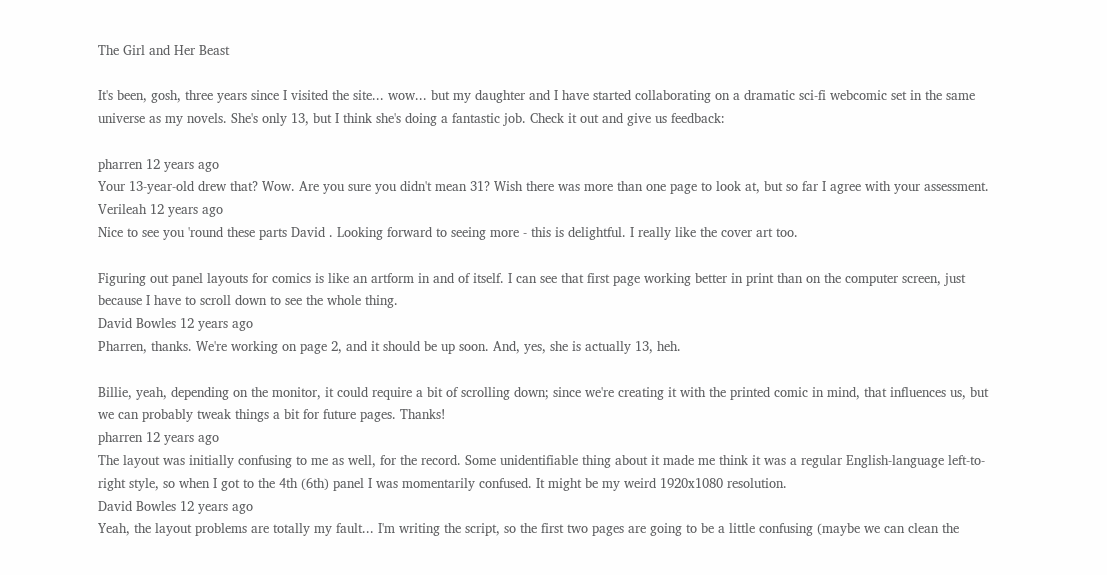The Girl and Her Beast

It's been, gosh, three years since I visited the site... wow... but my daughter and I have started collaborating on a dramatic sci-fi webcomic set in the same universe as my novels. She's only 13, but I think she's doing a fantastic job. Check it out and give us feedback:

pharren 12 years ago
Your 13-year-old drew that? Wow. Are you sure you didn't mean 31? Wish there was more than one page to look at, but so far I agree with your assessment.
Verileah 12 years ago
Nice to see you 'round these parts David . Looking forward to seeing more - this is delightful. I really like the cover art too.

Figuring out panel layouts for comics is like an artform in and of itself. I can see that first page working better in print than on the computer screen, just because I have to scroll down to see the whole thing.
David Bowles 12 years ago
Pharren, thanks. We're working on page 2, and it should be up soon. And, yes, she is actually 13, heh.

Billie, yeah, depending on the monitor, it could require a bit of scrolling down; since we're creating it with the printed comic in mind, that influences us, but we can probably tweak things a bit for future pages. Thanks!
pharren 12 years ago
The layout was initially confusing to me as well, for the record. Some unidentifiable thing about it made me think it was a regular English-language left-to-right style, so when I got to the 4th (6th) panel I was momentarily confused. It might be my weird 1920x1080 resolution.
David Bowles 12 years ago
Yeah, the layout problems are totally my fault... I'm writing the script, so the first two pages are going to be a little confusing (maybe we can clean the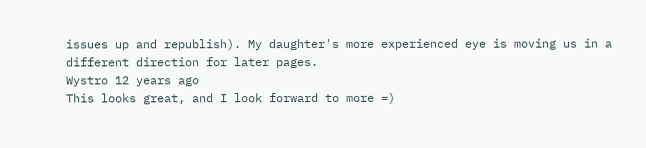issues up and republish). My daughter's more experienced eye is moving us in a different direction for later pages.
Wystro 12 years ago
This looks great, and I look forward to more =)